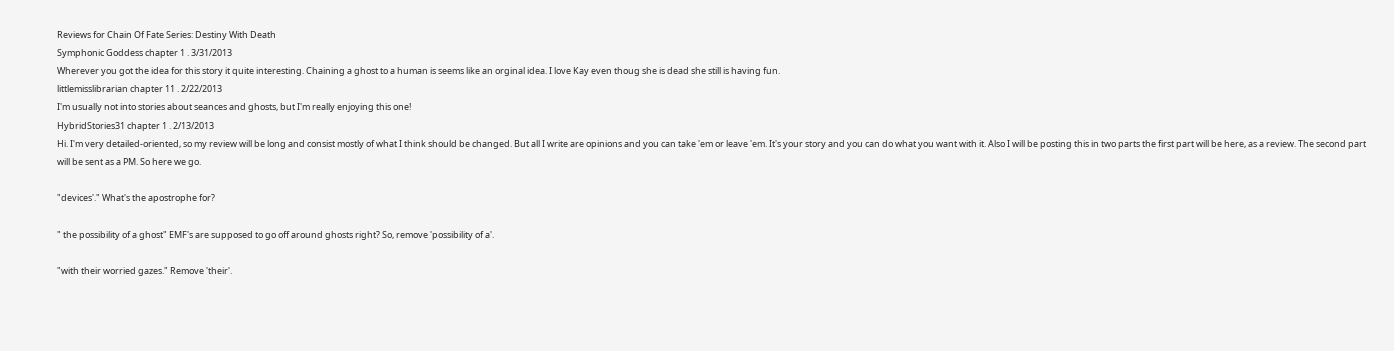Reviews for Chain Of Fate Series: Destiny With Death
Symphonic Goddess chapter 1 . 3/31/2013
Wherever you got the idea for this story it quite interesting. Chaining a ghost to a human is seems like an orginal idea. I love Kay even thoug she is dead she still is having fun.
littlemisslibrarian chapter 11 . 2/22/2013
I'm usually not into stories about seances and ghosts, but I'm really enjoying this one!
HybridStories31 chapter 1 . 2/13/2013
Hi. I'm very detailed-oriented, so my review will be long and consist mostly of what I think should be changed. But all I write are opinions and you can take 'em or leave 'em. It's your story and you can do what you want with it. Also I will be posting this in two parts the first part will be here, as a review. The second part will be sent as a PM. So here we go.

"devices'." What's the apostrophe for?

" the possibility of a ghost" EMF's are supposed to go off around ghosts right? So, remove 'possibility of a'.

"with their worried gazes." Remove 'their'.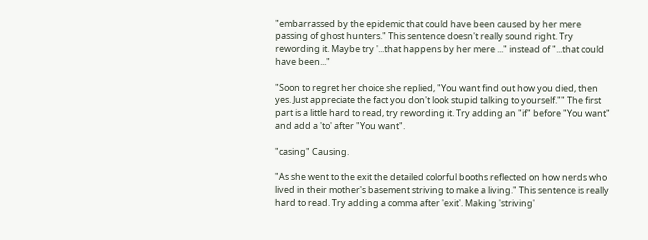"embarrassed by the epidemic that could have been caused by her mere passing of ghost hunters." This sentence doesn't really sound right. Try rewording it. Maybe try '...that happens by her mere ..." instead of "...that could have been..."

"Soon to regret her choice she replied, "You want find out how you died, then yes. Just appreciate the fact you don't look stupid talking to yourself."" The first part is a little hard to read, try rewording it. Try adding an "if" before "You want" and add a 'to' after "You want".

"casing" Causing.

"As she went to the exit the detailed colorful booths reflected on how nerds who lived in their mother's basement striving to make a living." This sentence is really hard to read. Try adding a comma after 'exit'. Making 'striving'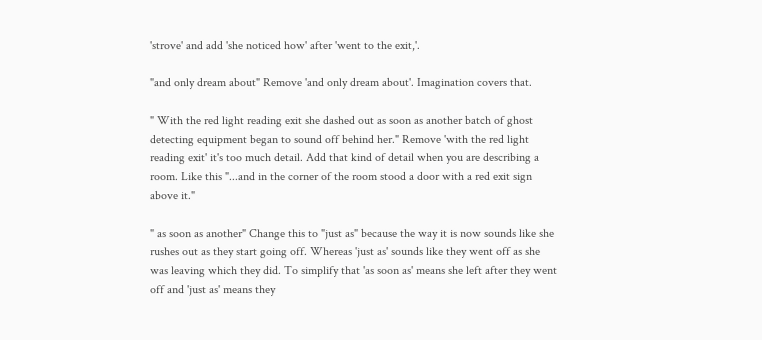'strove' and add 'she noticed how' after 'went to the exit,'.

"and only dream about" Remove 'and only dream about'. Imagination covers that.

" With the red light reading exit she dashed out as soon as another batch of ghost detecting equipment began to sound off behind her." Remove 'with the red light reading exit' it's too much detail. Add that kind of detail when you are describing a room. Like this "...and in the corner of the room stood a door with a red exit sign above it."

" as soon as another" Change this to "just as" because the way it is now sounds like she rushes out as they start going off. Whereas 'just as' sounds like they went off as she was leaving which they did. To simplify that 'as soon as' means she left after they went off and 'just as' means they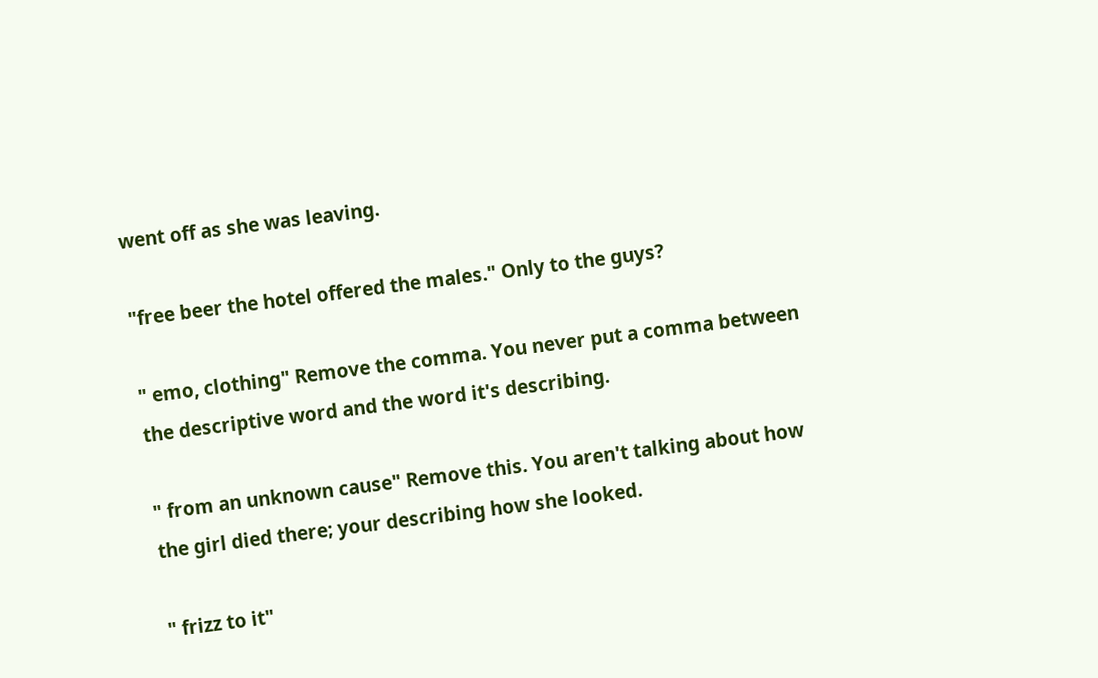went off as she was leaving.

"free beer the hotel offered the males." Only to the guys?

" emo, clothing" Remove the comma. You never put a comma between the descriptive word and the word it's describing.

" from an unknown cause" Remove this. You aren't talking about how the girl died there; your describing how she looked.

" frizz to it"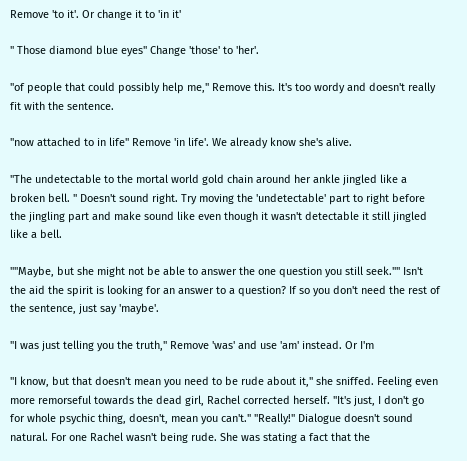Remove 'to it'. Or change it to 'in it'

" Those diamond blue eyes" Change 'those' to 'her'.

"of people that could possibly help me," Remove this. It's too wordy and doesn't really fit with the sentence.

"now attached to in life" Remove 'in life'. We already know she's alive.

"The undetectable to the mortal world gold chain around her ankle jingled like a broken bell. " Doesn't sound right. Try moving the 'undetectable' part to right before the jingling part and make sound like even though it wasn't detectable it still jingled like a bell.

""Maybe, but she might not be able to answer the one question you still seek."" Isn't the aid the spirit is looking for an answer to a question? If so you don't need the rest of the sentence, just say 'maybe'.

"I was just telling you the truth," Remove 'was' and use 'am' instead. Or I'm

"I know, but that doesn't mean you need to be rude about it," she sniffed. Feeling even more remorseful towards the dead girl, Rachel corrected herself. "It's just, I don't go for whole psychic thing, doesn't, mean you can't." "Really!" Dialogue doesn't sound natural. For one Rachel wasn't being rude. She was stating a fact that the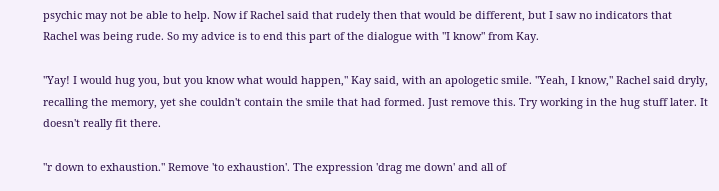psychic may not be able to help. Now if Rachel said that rudely then that would be different, but I saw no indicators that Rachel was being rude. So my advice is to end this part of the dialogue with "I know" from Kay.

"Yay! I would hug you, but you know what would happen," Kay said, with an apologetic smile. "Yeah, I know," Rachel said dryly, recalling the memory, yet she couldn't contain the smile that had formed. Just remove this. Try working in the hug stuff later. It doesn't really fit there.

"r down to exhaustion." Remove 'to exhaustion'. The expression 'drag me down' and all of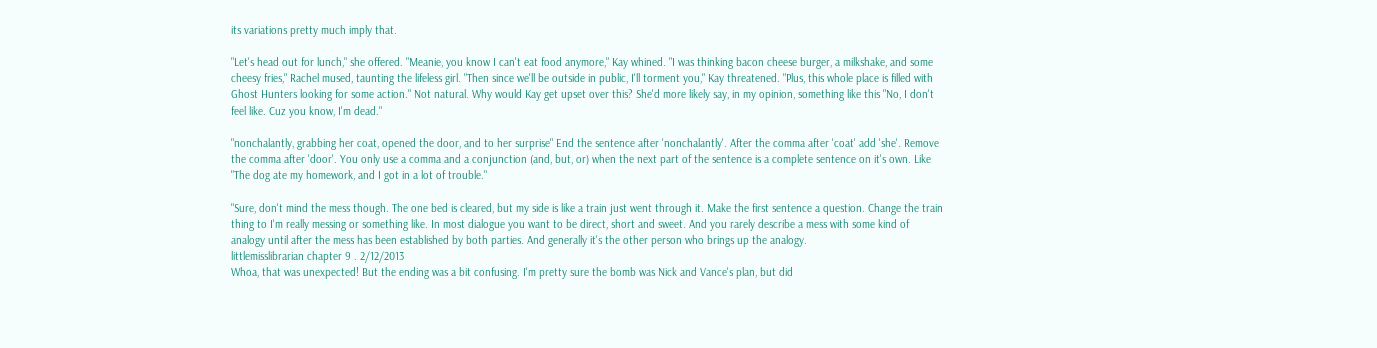its variations pretty much imply that.

"Let's head out for lunch," she offered. "Meanie, you know I can't eat food anymore," Kay whined. "I was thinking bacon cheese burger, a milkshake, and some cheesy fries," Rachel mused, taunting the lifeless girl. "Then since we'll be outside in public, I'll torment you," Kay threatened. "Plus, this whole place is filled with Ghost Hunters looking for some action." Not natural. Why would Kay get upset over this? She'd more likely say, in my opinion, something like this "No, I don't feel like. Cuz you know, I'm dead."

"nonchalantly, grabbing her coat, opened the door, and to her surprise" End the sentence after 'nonchalantly'. After the comma after 'coat' add 'she'. Remove the comma after 'door'. You only use a comma and a conjunction (and, but, or) when the next part of the sentence is a complete sentence on it's own. Like "The dog ate my homework, and I got in a lot of trouble."

"Sure, don't mind the mess though. The one bed is cleared, but my side is like a train just went through it. Make the first sentence a question. Change the train thing to I'm really messing or something like. In most dialogue you want to be direct, short and sweet. And you rarely describe a mess with some kind of analogy until after the mess has been established by both parties. And generally it's the other person who brings up the analogy.
littlemisslibrarian chapter 9 . 2/12/2013
Whoa, that was unexpected! But the ending was a bit confusing. I'm pretty sure the bomb was Nick and Vance's plan, but did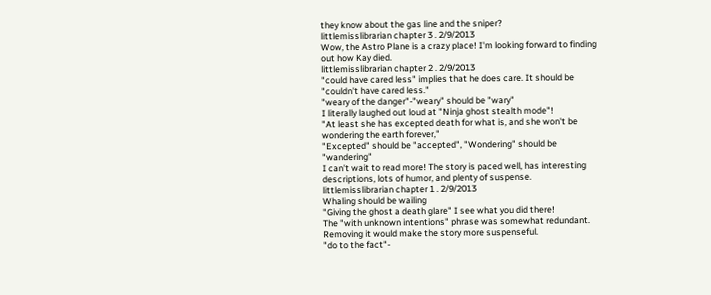they know about the gas line and the sniper?
littlemisslibrarian chapter 3 . 2/9/2013
Wow, the Astro Plane is a crazy place! I'm looking forward to finding out how Kay died.
littlemisslibrarian chapter 2 . 2/9/2013
"could have cared less" implies that he does care. It should be "couldn't have cared less."
"weary of the danger"-"weary" should be "wary"
I literally laughed out loud at "Ninja ghost stealth mode"!
"At least she has excepted death for what is, and she won't be wondering the earth forever,"
"Excepted" should be "accepted", "Wondering" should be "wandering"
I can't wait to read more! The story is paced well, has interesting descriptions, lots of humor, and plenty of suspense.
littlemisslibrarian chapter 1 . 2/9/2013
Whaling should be wailing
"Giving the ghost a death glare" I see what you did there!
The "with unknown intentions" phrase was somewhat redundant. Removing it would make the story more suspenseful.
"do to the fact"-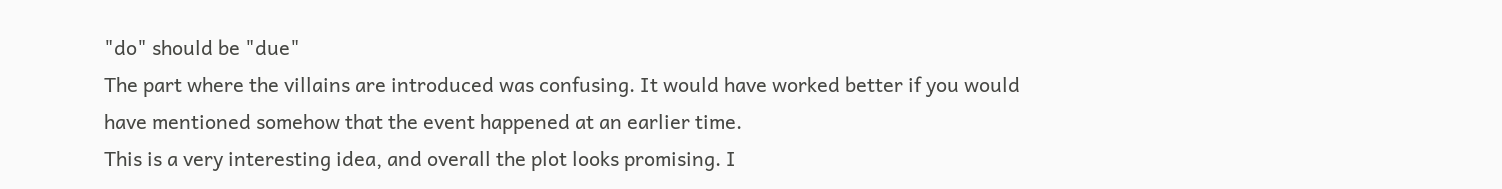"do" should be "due"
The part where the villains are introduced was confusing. It would have worked better if you would have mentioned somehow that the event happened at an earlier time.
This is a very interesting idea, and overall the plot looks promising. I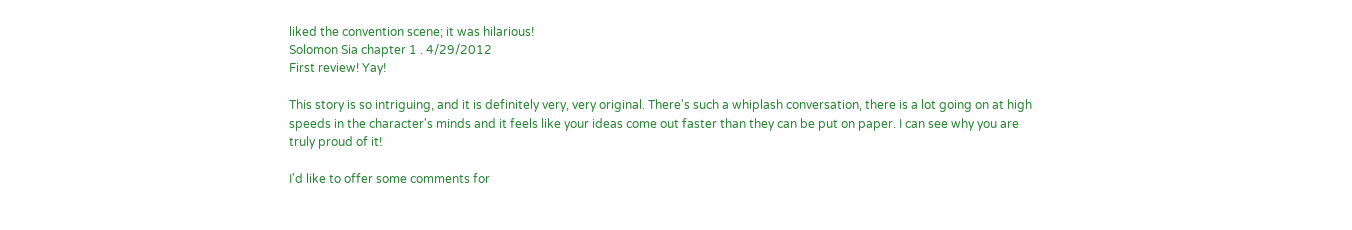liked the convention scene; it was hilarious!
Solomon Sia chapter 1 . 4/29/2012
First review! Yay!

This story is so intriguing, and it is definitely very, very original. There's such a whiplash conversation, there is a lot going on at high speeds in the character's minds and it feels like your ideas come out faster than they can be put on paper. I can see why you are truly proud of it!

I'd like to offer some comments for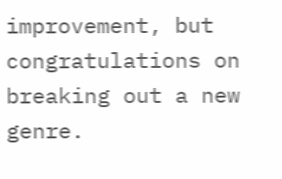improvement, but congratulations on breaking out a new genre.